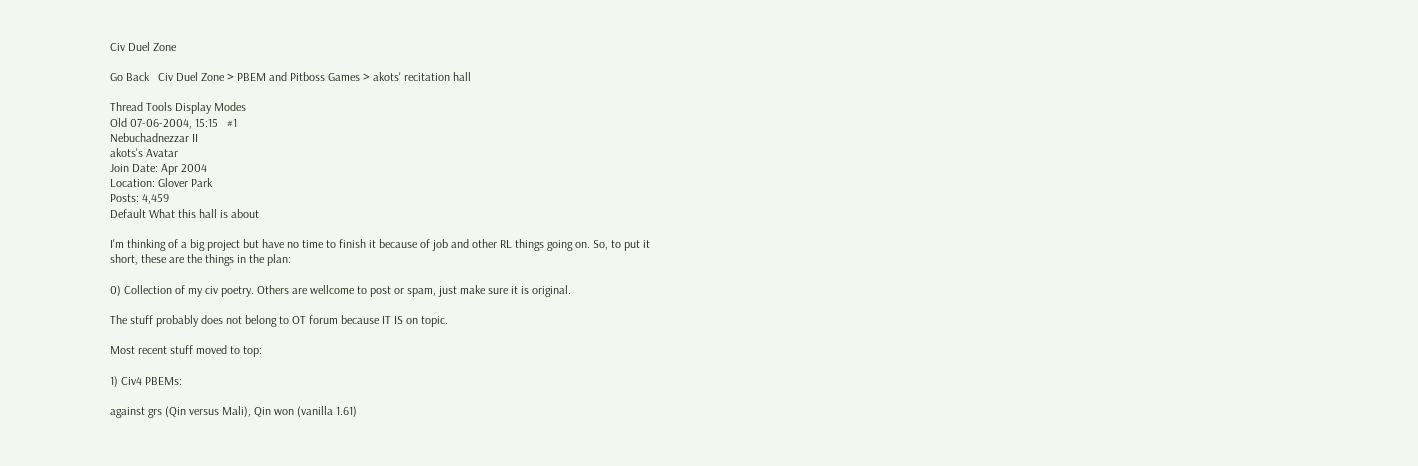Civ Duel Zone

Go Back   Civ Duel Zone > PBEM and Pitboss Games > akots' recitation hall

Thread Tools Display Modes
Old 07-06-2004, 15:15   #1
Nebuchadnezzar II
akots's Avatar
Join Date: Apr 2004
Location: Glover Park
Posts: 4,459
Default What this hall is about

I'm thinking of a big project but have no time to finish it because of job and other RL things going on. So, to put it short, these are the things in the plan:

0) Collection of my civ poetry. Others are wellcome to post or spam, just make sure it is original.

The stuff probably does not belong to OT forum because IT IS on topic.

Most recent stuff moved to top:

1) Civ4 PBEMs:

against grs (Qin versus Mali), Qin won (vanilla 1.61)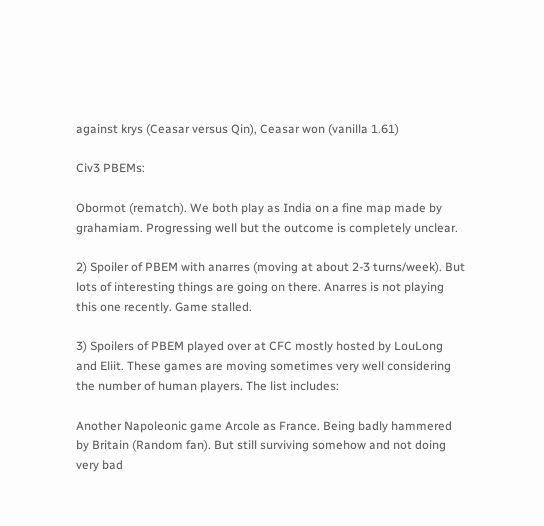against krys (Ceasar versus Qin), Ceasar won (vanilla 1.61)

Civ3 PBEMs:

Obormot (rematch). We both play as India on a fine map made by grahamiam. Progressing well but the outcome is completely unclear.

2) Spoiler of PBEM with anarres (moving at about 2-3 turns/week). But lots of interesting things are going on there. Anarres is not playing this one recently. Game stalled.

3) Spoilers of PBEM played over at CFC mostly hosted by LouLong and Eliit. These games are moving sometimes very well considering the number of human players. The list includes:

Another Napoleonic game Arcole as France. Being badly hammered by Britain (Random fan). But still surviving somehow and not doing very bad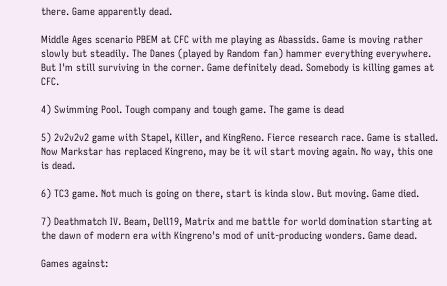there. Game apparently dead.

Middle Ages scenario PBEM at CFC with me playing as Abassids. Game is moving rather slowly but steadily. The Danes (played by Random fan) hammer everything everywhere. But I'm still surviving in the corner. Game definitely dead. Somebody is killing games at CFC.

4) Swimming Pool. Tough company and tough game. The game is dead

5) 2v2v2v2 game with Stapel, Killer, and KingReno. Fierce research race. Game is stalled. Now Markstar has replaced Kingreno, may be it wil start moving again. No way, this one is dead.

6) TC3 game. Not much is going on there, start is kinda slow. But moving. Game died.

7) Deathmatch IV. Beam, Dell19, Matrix and me battle for world domination starting at the dawn of modern era with Kingreno's mod of unit-producing wonders. Game dead.

Games against: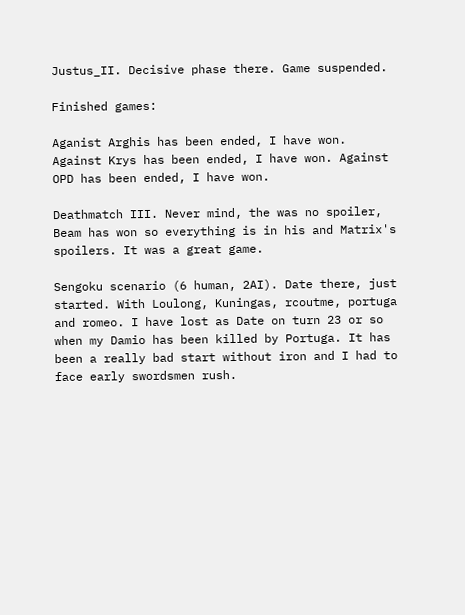Justus_II. Decisive phase there. Game suspended.

Finished games:

Aganist Arghis has been ended, I have won. Against Krys has been ended, I have won. Against OPD has been ended, I have won.

Deathmatch III. Never mind, the was no spoiler, Beam has won so everything is in his and Matrix's spoilers. It was a great game.

Sengoku scenario (6 human, 2AI). Date there, just started. With Loulong, Kuningas, rcoutme, portuga and romeo. I have lost as Date on turn 23 or so when my Damio has been killed by Portuga. It has been a really bad start without iron and I had to face early swordsmen rush.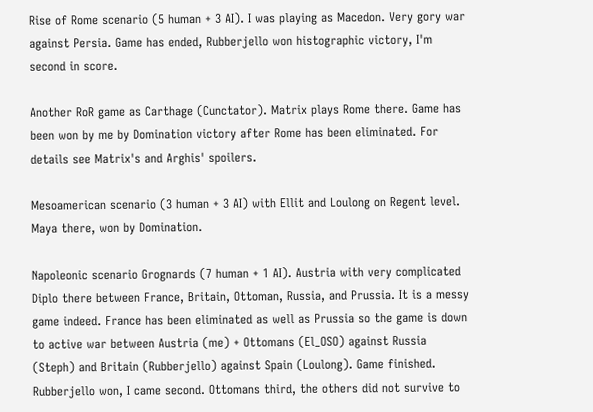Rise of Rome scenario (5 human + 3 AI). I was playing as Macedon. Very gory war against Persia. Game has ended, Rubberjello won histographic victory, I'm second in score.

Another RoR game as Carthage (Cunctator). Matrix plays Rome there. Game has been won by me by Domination victory after Rome has been eliminated. For details see Matrix's and Arghis' spoilers.

Mesoamerican scenario (3 human + 3 AI) with Ellit and Loulong on Regent level. Maya there, won by Domination.

Napoleonic scenario Grognards (7 human + 1 AI). Austria with very complicated Diplo there between France, Britain, Ottoman, Russia, and Prussia. It is a messy game indeed. France has been eliminated as well as Prussia so the game is down to active war between Austria (me) + Ottomans (El_OSO) against Russia (Steph) and Britain (Rubberjello) against Spain (Loulong). Game finished. Rubberjello won, I came second. Ottomans third, the others did not survive to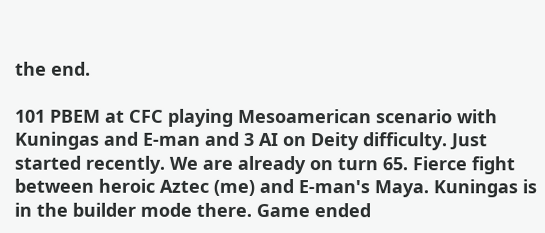the end.

101 PBEM at CFC playing Mesoamerican scenario with Kuningas and E-man and 3 AI on Deity difficulty. Just started recently. We are already on turn 65. Fierce fight between heroic Aztec (me) and E-man's Maya. Kuningas is in the builder mode there. Game ended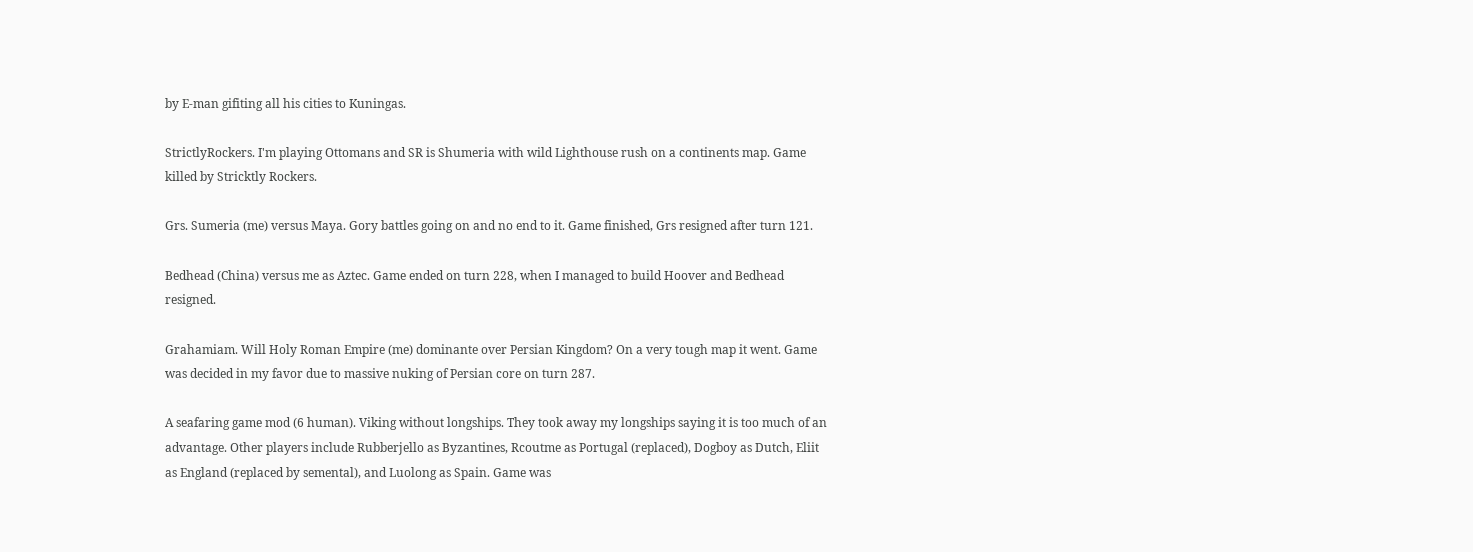by E-man gifiting all his cities to Kuningas.

StrictlyRockers. I'm playing Ottomans and SR is Shumeria with wild Lighthouse rush on a continents map. Game killed by Stricktly Rockers.

Grs. Sumeria (me) versus Maya. Gory battles going on and no end to it. Game finished, Grs resigned after turn 121.

Bedhead (China) versus me as Aztec. Game ended on turn 228, when I managed to build Hoover and Bedhead resigned.

Grahamiam. Will Holy Roman Empire (me) dominante over Persian Kingdom? On a very tough map it went. Game was decided in my favor due to massive nuking of Persian core on turn 287.

A seafaring game mod (6 human). Viking without longships. They took away my longships saying it is too much of an advantage. Other players include Rubberjello as Byzantines, Rcoutme as Portugal (replaced), Dogboy as Dutch, Eliit as England (replaced by semental), and Luolong as Spain. Game was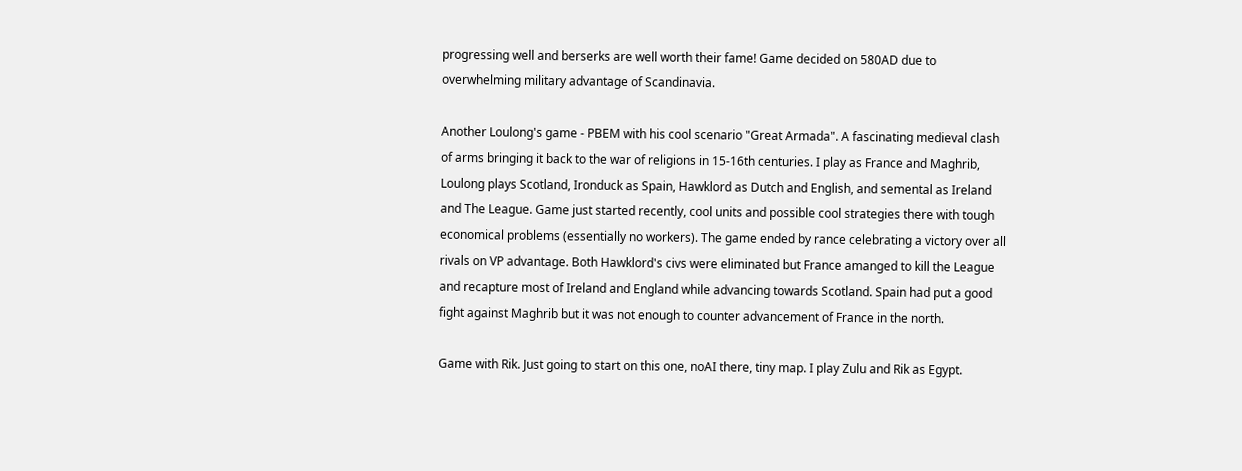progressing well and berserks are well worth their fame! Game decided on 580AD due to overwhelming military advantage of Scandinavia.

Another Loulong's game - PBEM with his cool scenario "Great Armada". A fascinating medieval clash of arms bringing it back to the war of religions in 15-16th centuries. I play as France and Maghrib, Loulong plays Scotland, Ironduck as Spain, Hawklord as Dutch and English, and semental as Ireland and The League. Game just started recently, cool units and possible cool strategies there with tough economical problems (essentially no workers). The game ended by rance celebrating a victory over all rivals on VP advantage. Both Hawklord's civs were eliminated but France amanged to kill the League and recapture most of Ireland and England while advancing towards Scotland. Spain had put a good fight against Maghrib but it was not enough to counter advancement of France in the north.

Game with Rik. Just going to start on this one, noAI there, tiny map. I play Zulu and Rik as Egypt.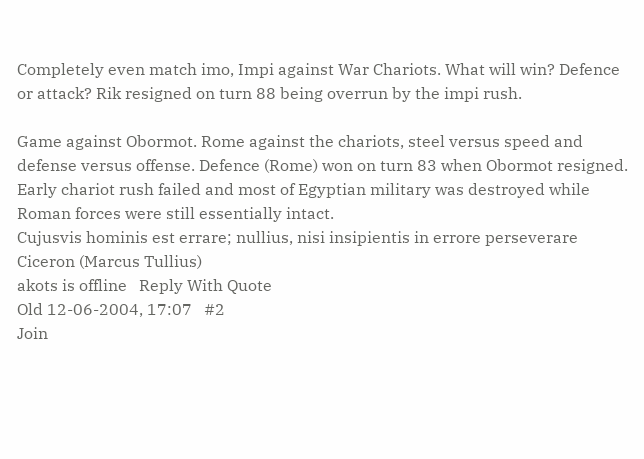Completely even match imo, Impi against War Chariots. What will win? Defence or attack? Rik resigned on turn 88 being overrun by the impi rush.

Game against Obormot. Rome against the chariots, steel versus speed and defense versus offense. Defence (Rome) won on turn 83 when Obormot resigned. Early chariot rush failed and most of Egyptian military was destroyed while Roman forces were still essentially intact.
Cujusvis hominis est errare; nullius, nisi insipientis in errore perseverare
Ciceron (Marcus Tullius)
akots is offline   Reply With Quote
Old 12-06-2004, 17:07   #2
Join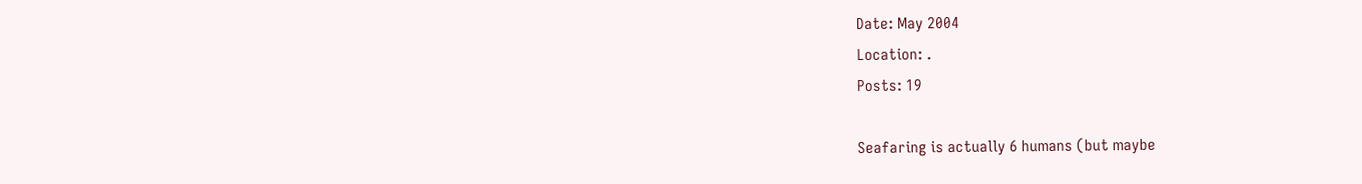Date: May 2004
Location: .
Posts: 19

Seafaring is actually 6 humans (but maybe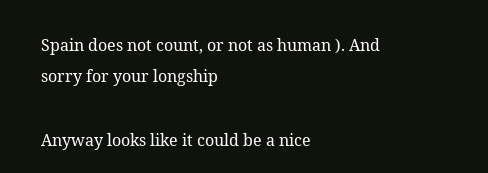Spain does not count, or not as human ). And sorry for your longship

Anyway looks like it could be a nice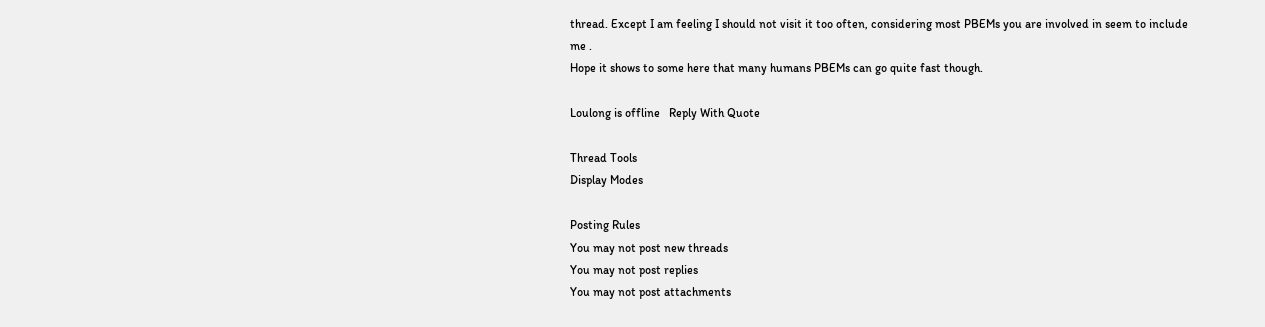thread. Except I am feeling I should not visit it too often, considering most PBEMs you are involved in seem to include me .
Hope it shows to some here that many humans PBEMs can go quite fast though.

Loulong is offline   Reply With Quote

Thread Tools
Display Modes

Posting Rules
You may not post new threads
You may not post replies
You may not post attachments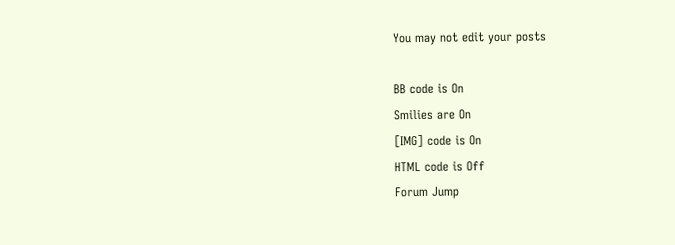You may not edit your posts

BB code is On
Smilies are On
[IMG] code is On
HTML code is Off
Forum Jump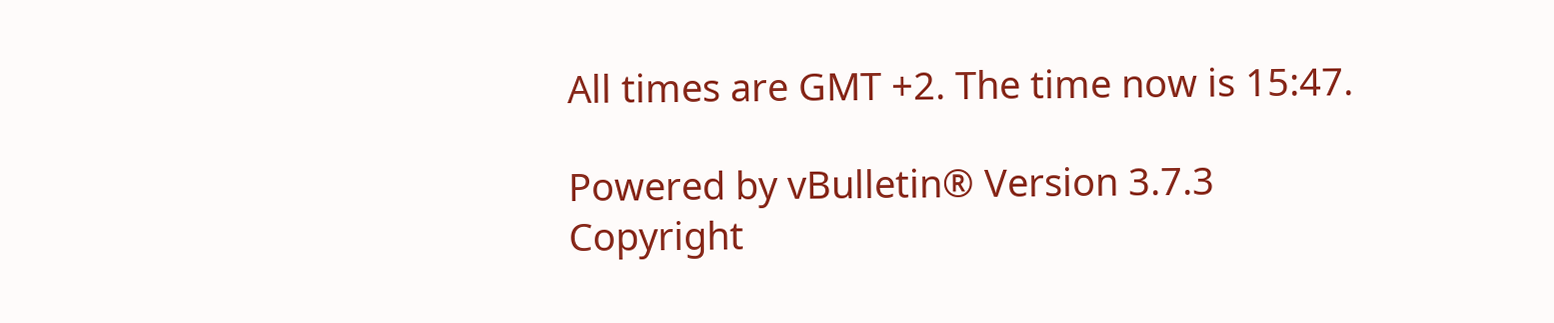All times are GMT +2. The time now is 15:47.

Powered by vBulletin® Version 3.7.3
Copyright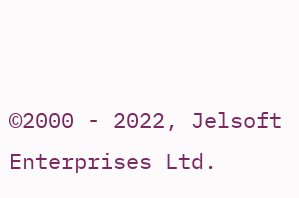©2000 - 2022, Jelsoft Enterprises Ltd.